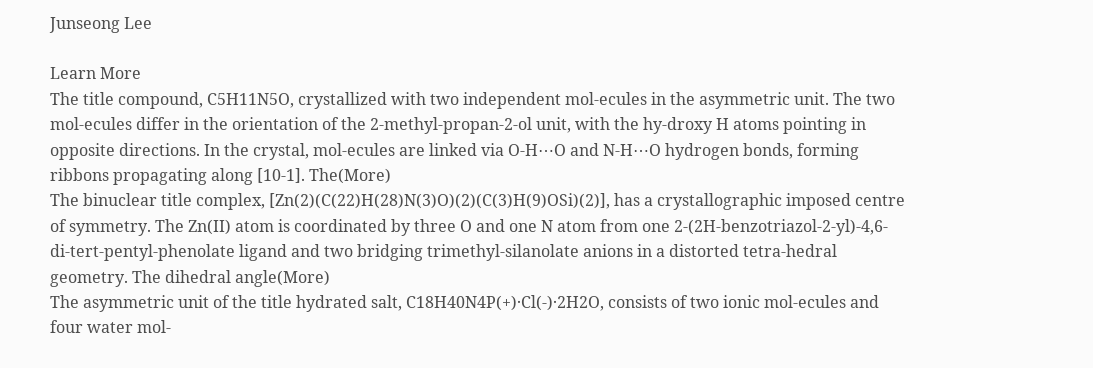Junseong Lee

Learn More
The title compound, C5H11N5O, crystallized with two independent mol-ecules in the asymmetric unit. The two mol-ecules differ in the orientation of the 2-methyl-propan-2-ol unit, with the hy-droxy H atoms pointing in opposite directions. In the crystal, mol-ecules are linked via O-H⋯O and N-H⋯O hydrogen bonds, forming ribbons propagating along [10-1]. The(More)
The binuclear title complex, [Zn(2)(C(22)H(28)N(3)O)(2)(C(3)H(9)OSi)(2)], has a crystallographic imposed centre of symmetry. The Zn(II) atom is coordinated by three O and one N atom from one 2-(2H-benzotriazol-2-yl)-4,6-di-tert-pentyl-phenolate ligand and two bridging trimethyl-silanolate anions in a distorted tetra-hedral geometry. The dihedral angle(More)
The asymmetric unit of the title hydrated salt, C18H40N4P(+)·Cl(-)·2H2O, consists of two ionic mol-ecules and four water mol-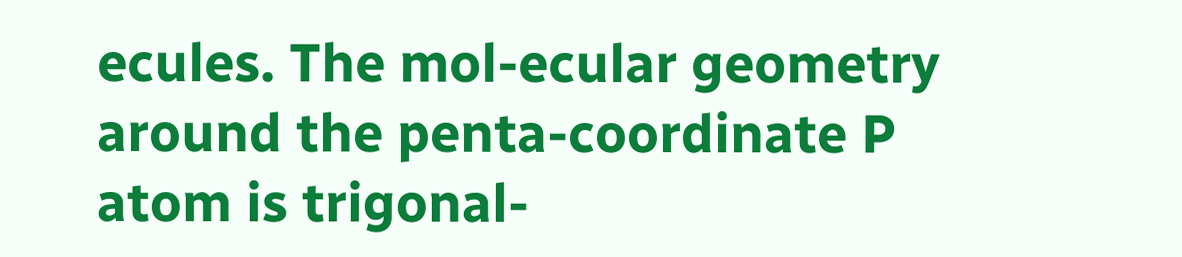ecules. The mol-ecular geometry around the penta-coordinate P atom is trigonal-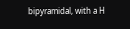bipyramidal, with a H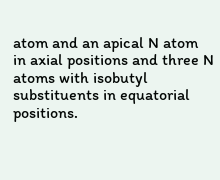atom and an apical N atom in axial positions and three N atoms with isobutyl substituents in equatorial positions.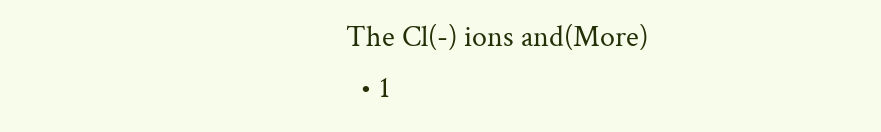The Cl(-) ions and(More)
  • 1